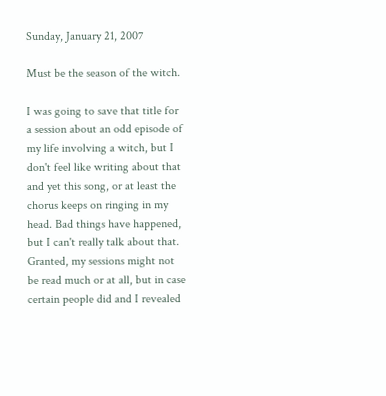Sunday, January 21, 2007

Must be the season of the witch.

I was going to save that title for a session about an odd episode of my life involving a witch, but I don't feel like writing about that and yet this song, or at least the chorus keeps on ringing in my head. Bad things have happened, but I can't really talk about that. Granted, my sessions might not be read much or at all, but in case certain people did and I revealed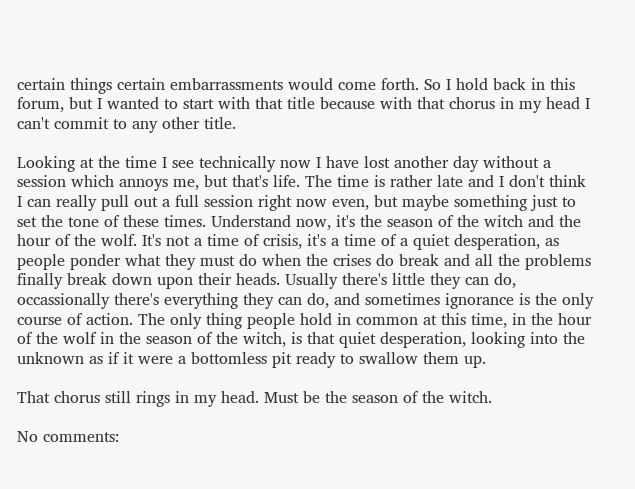certain things certain embarrassments would come forth. So I hold back in this forum, but I wanted to start with that title because with that chorus in my head I can't commit to any other title.

Looking at the time I see technically now I have lost another day without a session which annoys me, but that's life. The time is rather late and I don't think I can really pull out a full session right now even, but maybe something just to set the tone of these times. Understand now, it's the season of the witch and the hour of the wolf. It's not a time of crisis, it's a time of a quiet desperation, as people ponder what they must do when the crises do break and all the problems finally break down upon their heads. Usually there's little they can do, occassionally there's everything they can do, and sometimes ignorance is the only course of action. The only thing people hold in common at this time, in the hour of the wolf in the season of the witch, is that quiet desperation, looking into the unknown as if it were a bottomless pit ready to swallow them up.

That chorus still rings in my head. Must be the season of the witch.

No comments: